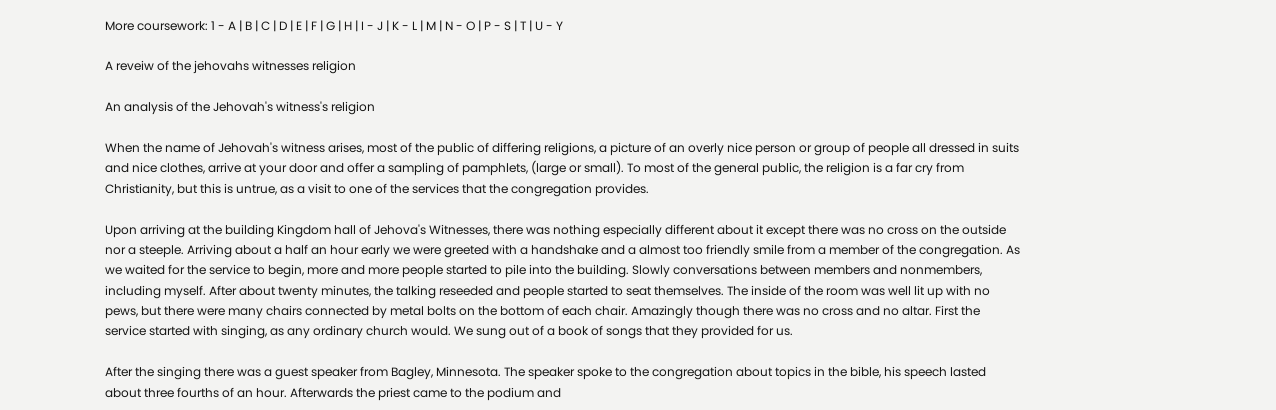More coursework: 1 - A | B | C | D | E | F | G | H | I - J | K - L | M | N - O | P - S | T | U - Y

A reveiw of the jehovahs witnesses religion

An analysis of the Jehovah's witness's religion

When the name of Jehovah's witness arises, most of the public of differing religions, a picture of an overly nice person or group of people all dressed in suits and nice clothes, arrive at your door and offer a sampling of pamphlets, (large or small). To most of the general public, the religion is a far cry from Christianity, but this is untrue, as a visit to one of the services that the congregation provides.

Upon arriving at the building Kingdom hall of Jehova's Witnesses, there was nothing especially different about it except there was no cross on the outside nor a steeple. Arriving about a half an hour early we were greeted with a handshake and a almost too friendly smile from a member of the congregation. As we waited for the service to begin, more and more people started to pile into the building. Slowly conversations between members and nonmembers, including myself. After about twenty minutes, the talking reseeded and people started to seat themselves. The inside of the room was well lit up with no pews, but there were many chairs connected by metal bolts on the bottom of each chair. Amazingly though there was no cross and no altar. First the service started with singing, as any ordinary church would. We sung out of a book of songs that they provided for us.

After the singing there was a guest speaker from Bagley, Minnesota. The speaker spoke to the congregation about topics in the bible, his speech lasted about three fourths of an hour. Afterwards the priest came to the podium and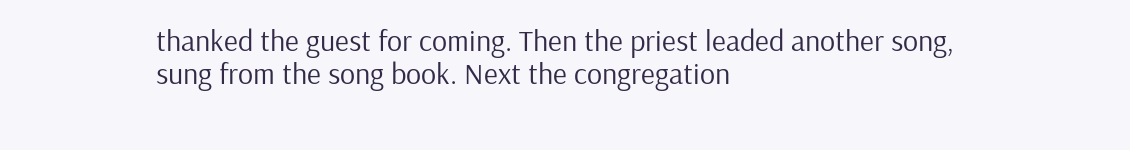thanked the guest for coming. Then the priest leaded another song, sung from the song book. Next the congregation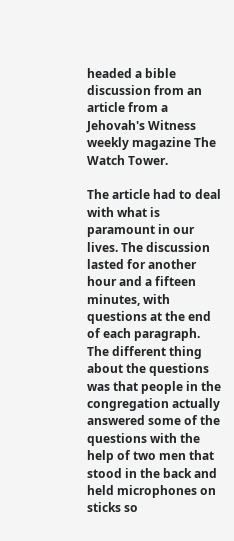headed a bible discussion from an article from a Jehovah's Witness weekly magazine The Watch Tower.

The article had to deal with what is paramount in our lives. The discussion lasted for another hour and a fifteen minutes, with questions at the end of each paragraph. The different thing about the questions was that people in the congregation actually answered some of the questions with the help of two men that stood in the back and held microphones on sticks so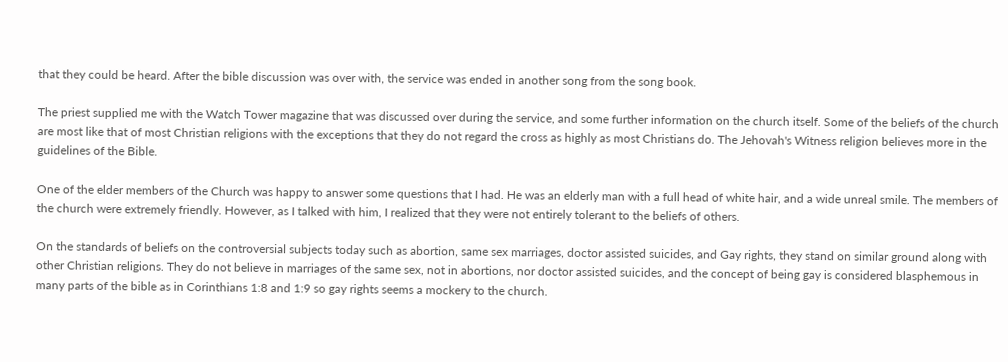that they could be heard. After the bible discussion was over with, the service was ended in another song from the song book.

The priest supplied me with the Watch Tower magazine that was discussed over during the service, and some further information on the church itself. Some of the beliefs of the church are most like that of most Christian religions with the exceptions that they do not regard the cross as highly as most Christians do. The Jehovah's Witness religion believes more in the guidelines of the Bible.

One of the elder members of the Church was happy to answer some questions that I had. He was an elderly man with a full head of white hair, and a wide unreal smile. The members of the church were extremely friendly. However, as I talked with him, I realized that they were not entirely tolerant to the beliefs of others.

On the standards of beliefs on the controversial subjects today such as abortion, same sex marriages, doctor assisted suicides, and Gay rights, they stand on similar ground along with other Christian religions. They do not believe in marriages of the same sex, not in abortions, nor doctor assisted suicides, and the concept of being gay is considered blasphemous in many parts of the bible as in Corinthians 1:8 and 1:9 so gay rights seems a mockery to the church.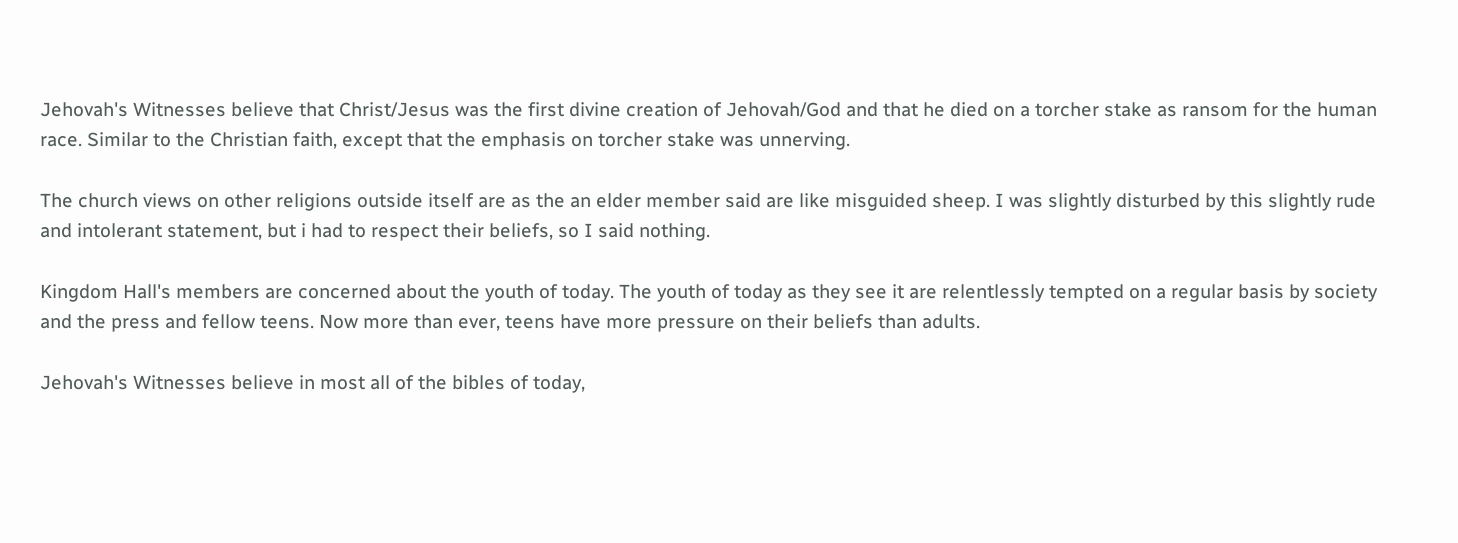Jehovah's Witnesses believe that Christ/Jesus was the first divine creation of Jehovah/God and that he died on a torcher stake as ransom for the human race. Similar to the Christian faith, except that the emphasis on torcher stake was unnerving.

The church views on other religions outside itself are as the an elder member said are like misguided sheep. I was slightly disturbed by this slightly rude and intolerant statement, but i had to respect their beliefs, so I said nothing.

Kingdom Hall's members are concerned about the youth of today. The youth of today as they see it are relentlessly tempted on a regular basis by society and the press and fellow teens. Now more than ever, teens have more pressure on their beliefs than adults.

Jehovah's Witnesses believe in most all of the bibles of today,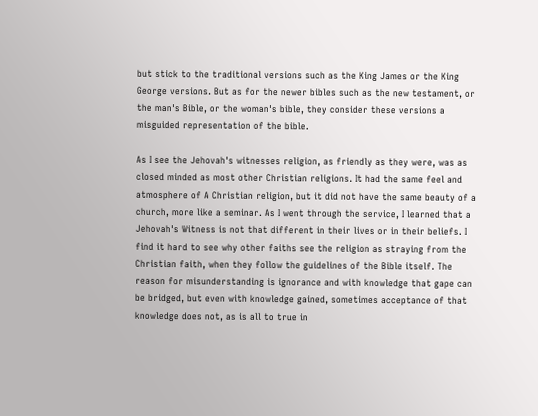but stick to the traditional versions such as the King James or the King George versions. But as for the newer bibles such as the new testament, or the man's Bible, or the woman's bible, they consider these versions a misguided representation of the bible.

As I see the Jehovah's witnesses religion, as friendly as they were, was as closed minded as most other Christian religions. It had the same feel and atmosphere of A Christian religion, but it did not have the same beauty of a church, more like a seminar. As I went through the service, I learned that a Jehovah's Witness is not that different in their lives or in their beliefs. I find it hard to see why other faiths see the religion as straying from the Christian faith, when they follow the guidelines of the Bible itself. The reason for misunderstanding is ignorance and with knowledge that gape can be bridged, but even with knowledge gained, sometimes acceptance of that knowledge does not, as is all to true in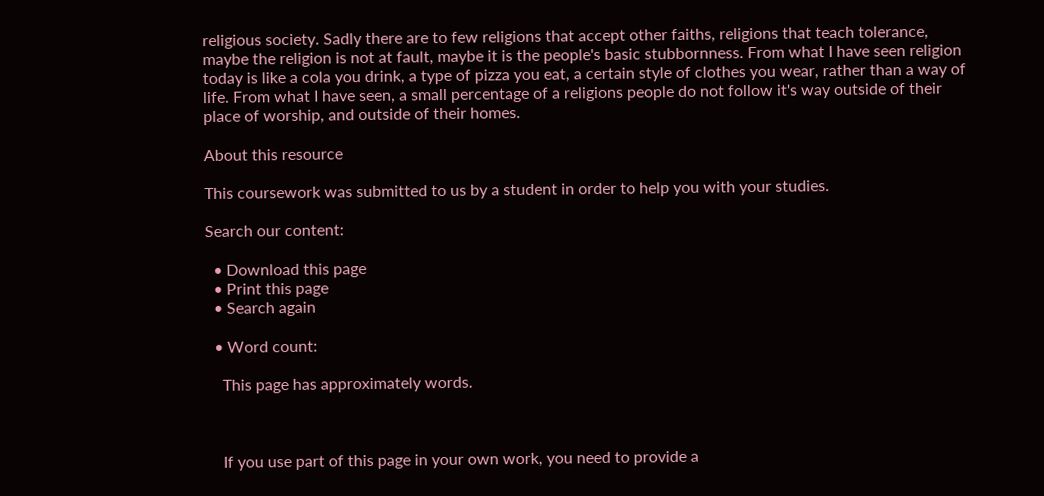religious society. Sadly there are to few religions that accept other faiths, religions that teach tolerance, maybe the religion is not at fault, maybe it is the people's basic stubbornness. From what I have seen religion today is like a cola you drink, a type of pizza you eat, a certain style of clothes you wear, rather than a way of life. From what I have seen, a small percentage of a religions people do not follow it's way outside of their place of worship, and outside of their homes.

About this resource

This coursework was submitted to us by a student in order to help you with your studies.

Search our content:

  • Download this page
  • Print this page
  • Search again

  • Word count:

    This page has approximately words.



    If you use part of this page in your own work, you need to provide a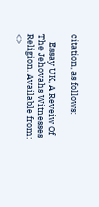citation, as follows:

    Essay UK, A Reveiw Of The Jehovahs Witnesses Religion. Available from: <>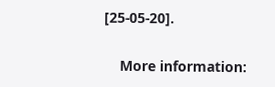[25-05-20].

    More information: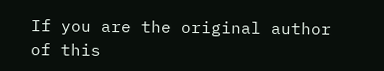If you are the original author of this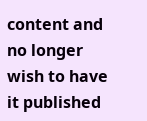content and no longer wish to have it published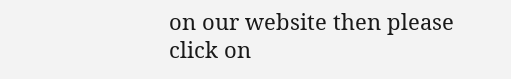on our website then please click on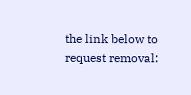the link below to request removal: